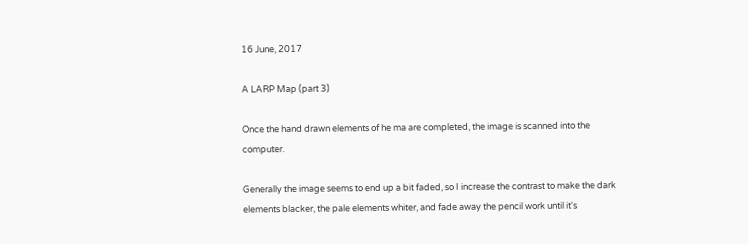16 June, 2017

A LARP Map (part 3)

Once the hand drawn elements of he ma are completed, the image is scanned into the computer.

Generally the image seems to end up a bit faded, so I increase the contrast to make the dark elements blacker, the pale elements whiter, and fade away the pencil work until it's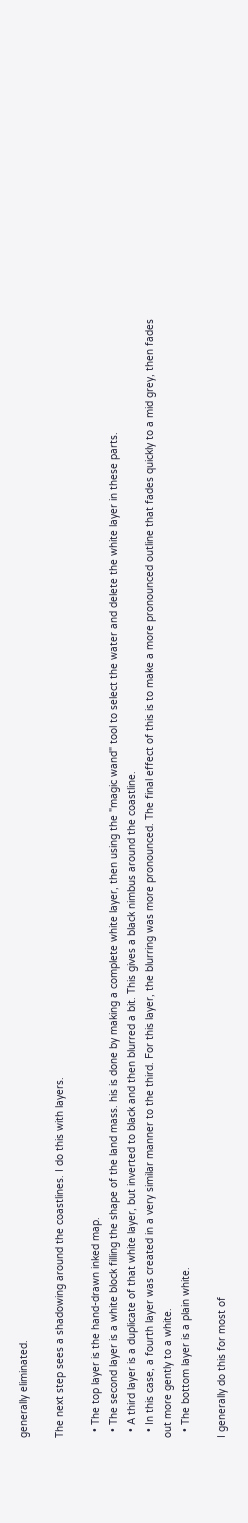generally eliminated.

The next step sees a shadowing around the coastlines. I do this with layers.

  • The top layer is the hand-drawn inked map.
  • The second layer is a white block filling the shape of the land mass. his is done by making a complete white layer, then using the "magic wand" tool to select the water and delete the white layer in these parts.
  • A third layer is a duplicate of that white layer, but inverted to black and then blurred a bit. This gives a black nimbus around the coastline.
  • In this case, a fourth layer was created in a very similar manner to the third. For this layer, the blurring was more pronounced. The final effect of this is to make a more pronounced outline that fades quickly to a mid grey, then fades out more gently to a white.
  • The bottom layer is a plain white.

I generally do this for most of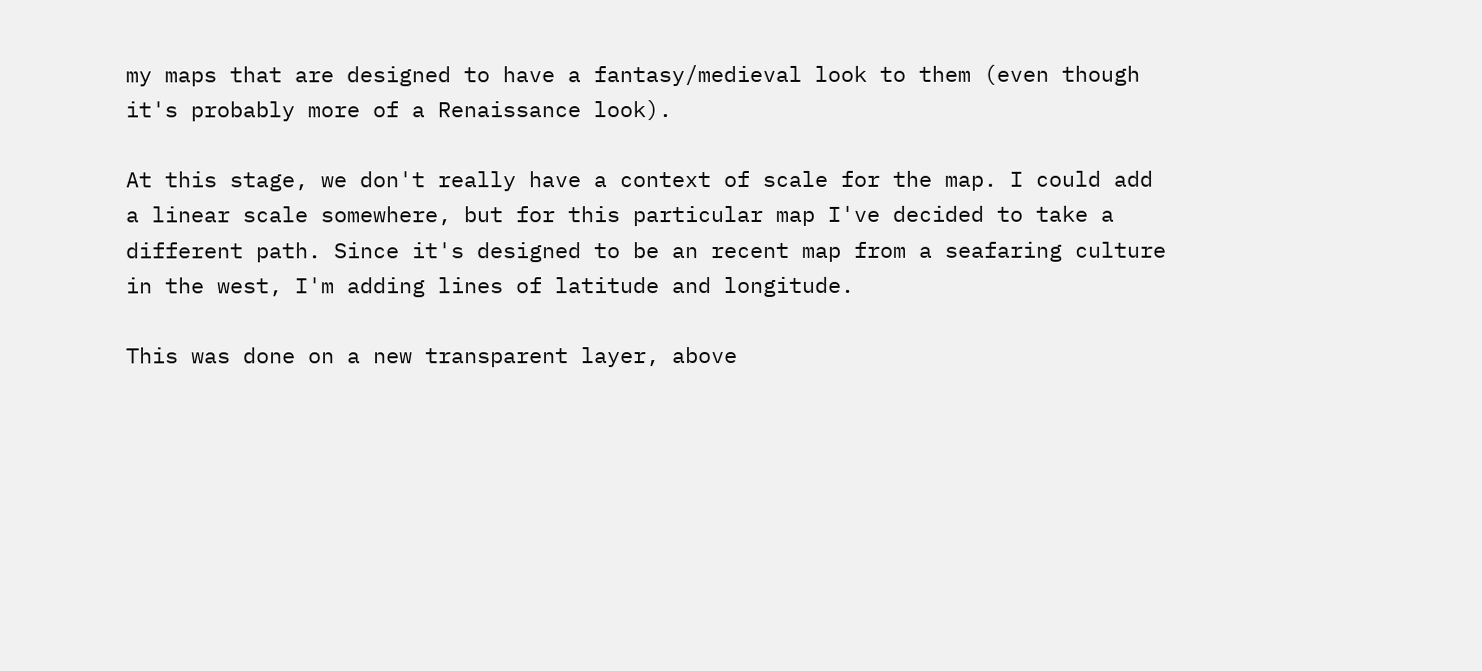my maps that are designed to have a fantasy/medieval look to them (even though it's probably more of a Renaissance look).

At this stage, we don't really have a context of scale for the map. I could add a linear scale somewhere, but for this particular map I've decided to take a different path. Since it's designed to be an recent map from a seafaring culture in the west, I'm adding lines of latitude and longitude.

This was done on a new transparent layer, above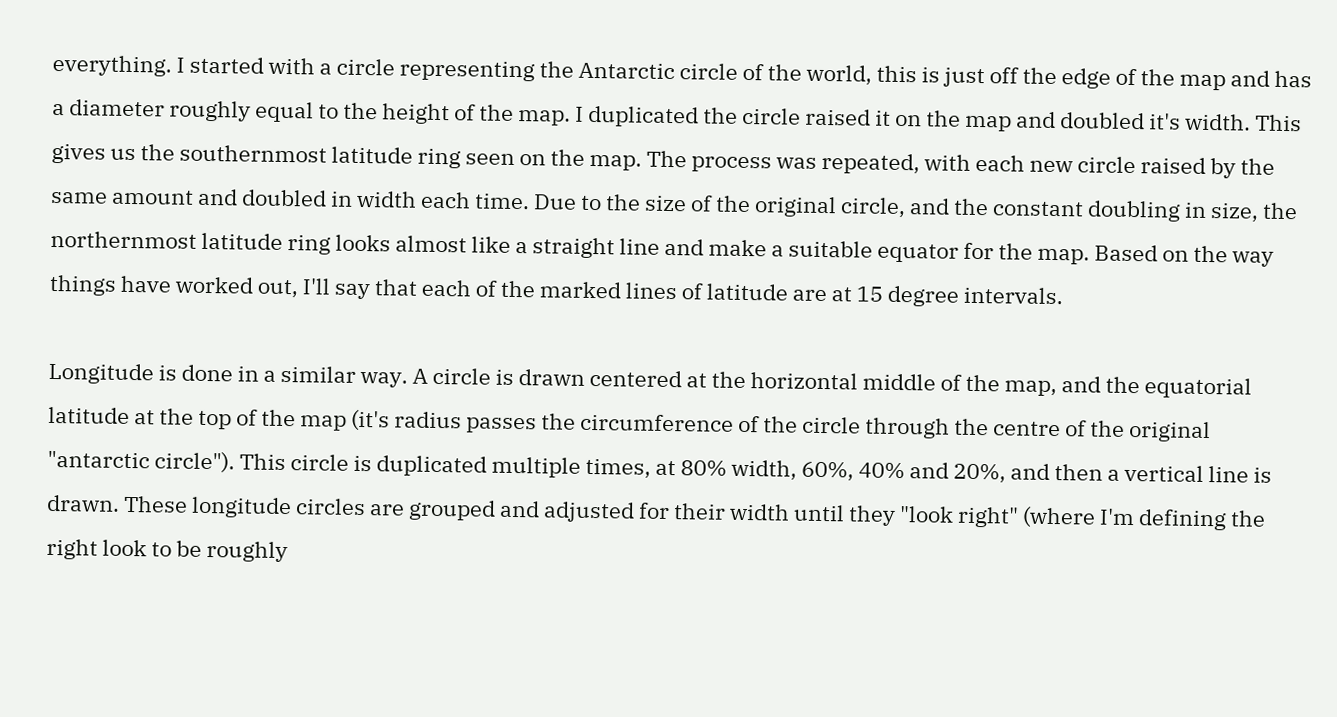everything. I started with a circle representing the Antarctic circle of the world, this is just off the edge of the map and has a diameter roughly equal to the height of the map. I duplicated the circle raised it on the map and doubled it's width. This gives us the southernmost latitude ring seen on the map. The process was repeated, with each new circle raised by the same amount and doubled in width each time. Due to the size of the original circle, and the constant doubling in size, the northernmost latitude ring looks almost like a straight line and make a suitable equator for the map. Based on the way things have worked out, I'll say that each of the marked lines of latitude are at 15 degree intervals.

Longitude is done in a similar way. A circle is drawn centered at the horizontal middle of the map, and the equatorial latitude at the top of the map (it's radius passes the circumference of the circle through the centre of the original "antarctic circle"). This circle is duplicated multiple times, at 80% width, 60%, 40% and 20%, and then a vertical line is drawn. These longitude circles are grouped and adjusted for their width until they "look right" (where I'm defining the right look to be roughly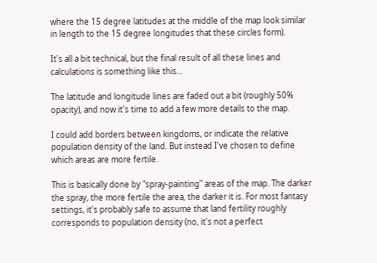where the 15 degree latitudes at the middle of the map look similar in length to the 15 degree longitudes that these circles form).

It's all a bit technical, but the final result of all these lines and calculations is something like this...

The latitude and longitude lines are faded out a bit (roughly 50% opacity), and now it's time to add a few more details to the map.

I could add borders between kingdoms, or indicate the relative population density of the land. But instead I've chosen to define which areas are more fertile.

This is basically done by "spray-painting" areas of the map. The darker the spray, the more fertile the area, the darker it is. For most fantasy settings, it's probably safe to assume that land fertility roughly corresponds to population density (no, it's not a perfect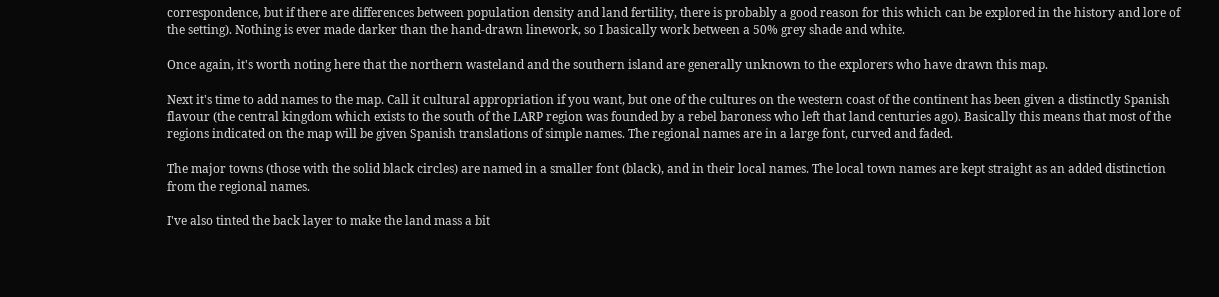correspondence, but if there are differences between population density and land fertility, there is probably a good reason for this which can be explored in the history and lore of the setting). Nothing is ever made darker than the hand-drawn linework, so I basically work between a 50% grey shade and white.

Once again, it's worth noting here that the northern wasteland and the southern island are generally unknown to the explorers who have drawn this map.

Next it's time to add names to the map. Call it cultural appropriation if you want, but one of the cultures on the western coast of the continent has been given a distinctly Spanish flavour (the central kingdom which exists to the south of the LARP region was founded by a rebel baroness who left that land centuries ago). Basically this means that most of the regions indicated on the map will be given Spanish translations of simple names. The regional names are in a large font, curved and faded.

The major towns (those with the solid black circles) are named in a smaller font (black), and in their local names. The local town names are kept straight as an added distinction from the regional names.

I've also tinted the back layer to make the land mass a bit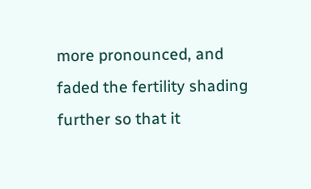more pronounced, and faded the fertility shading further so that it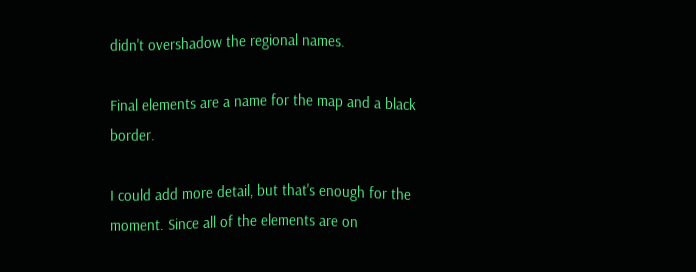didn't overshadow the regional names.

Final elements are a name for the map and a black border.

I could add more detail, but that's enough for the moment. Since all of the elements are on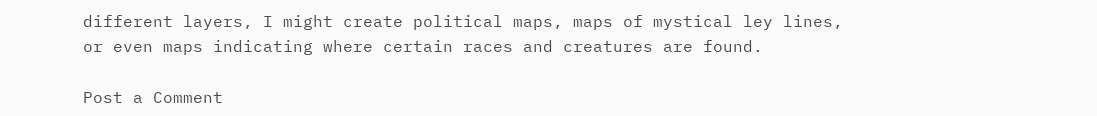different layers, I might create political maps, maps of mystical ley lines, or even maps indicating where certain races and creatures are found.

Post a Comment